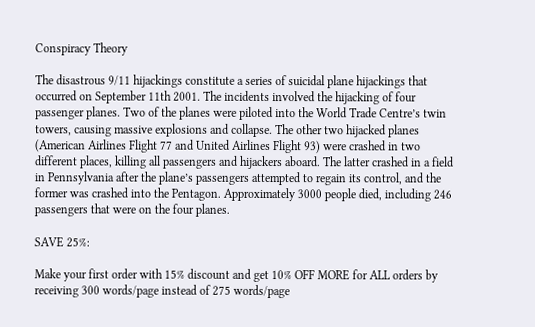Conspiracy Theory

The disastrous 9/11 hijackings constitute a series of suicidal plane hijackings that occurred on September 11th 2001. The incidents involved the hijacking of four passenger planes. Two of the planes were piloted into the World Trade Centre’s twin towers, causing massive explosions and collapse. The other two hijacked planes (American Airlines Flight 77 and United Airlines Flight 93) were crashed in two different places, killing all passengers and hijackers aboard. The latter crashed in a field in Pennsylvania after the plane’s passengers attempted to regain its control, and the former was crashed into the Pentagon. Approximately 3000 people died, including 246 passengers that were on the four planes.

SAVE 25%:

Make your first order with 15% discount and get 10% OFF MORE for ALL orders by receiving 300 words/page instead of 275 words/page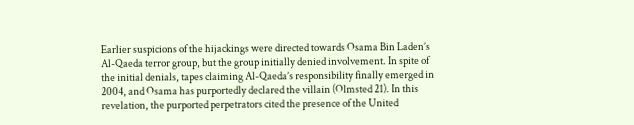Earlier suspicions of the hijackings were directed towards Osama Bin Laden’s Al-Qaeda terror group, but the group initially denied involvement. In spite of the initial denials, tapes claiming Al-Qaeda’s responsibility finally emerged in 2004, and Osama has purportedly declared the villain (Olmsted 21). In this revelation, the purported perpetrators cited the presence of the United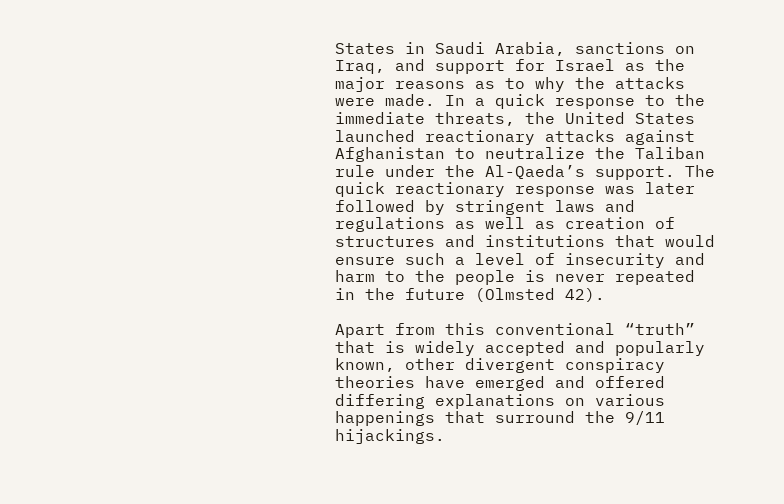States in Saudi Arabia, sanctions on Iraq, and support for Israel as the major reasons as to why the attacks were made. In a quick response to the immediate threats, the United States launched reactionary attacks against Afghanistan to neutralize the Taliban rule under the Al-Qaeda’s support. The quick reactionary response was later followed by stringent laws and regulations as well as creation of structures and institutions that would ensure such a level of insecurity and harm to the people is never repeated in the future (Olmsted 42).

Apart from this conventional “truth” that is widely accepted and popularly known, other divergent conspiracy theories have emerged and offered differing explanations on various happenings that surround the 9/11 hijackings.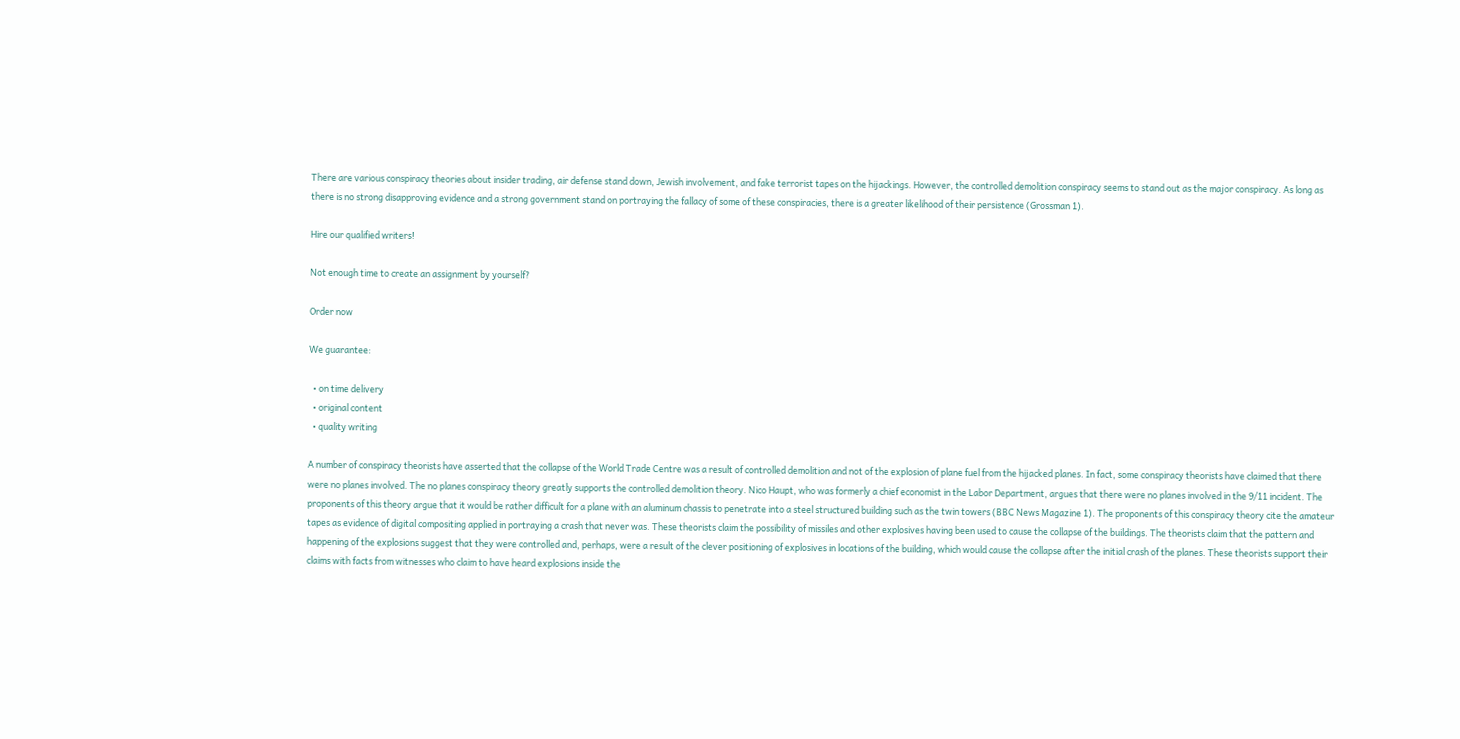There are various conspiracy theories about insider trading, air defense stand down, Jewish involvement, and fake terrorist tapes on the hijackings. However, the controlled demolition conspiracy seems to stand out as the major conspiracy. As long as there is no strong disapproving evidence and a strong government stand on portraying the fallacy of some of these conspiracies, there is a greater likelihood of their persistence (Grossman 1).

Hire our qualified writers!

Not enough time to create an assignment by yourself?

Order now

We guarantee:

  • on time delivery
  • original content
  • quality writing

A number of conspiracy theorists have asserted that the collapse of the World Trade Centre was a result of controlled demolition and not of the explosion of plane fuel from the hijacked planes. In fact, some conspiracy theorists have claimed that there were no planes involved. The no planes conspiracy theory greatly supports the controlled demolition theory. Nico Haupt, who was formerly a chief economist in the Labor Department, argues that there were no planes involved in the 9/11 incident. The proponents of this theory argue that it would be rather difficult for a plane with an aluminum chassis to penetrate into a steel structured building such as the twin towers (BBC News Magazine 1). The proponents of this conspiracy theory cite the amateur tapes as evidence of digital compositing applied in portraying a crash that never was. These theorists claim the possibility of missiles and other explosives having been used to cause the collapse of the buildings. The theorists claim that the pattern and happening of the explosions suggest that they were controlled and, perhaps, were a result of the clever positioning of explosives in locations of the building, which would cause the collapse after the initial crash of the planes. These theorists support their claims with facts from witnesses who claim to have heard explosions inside the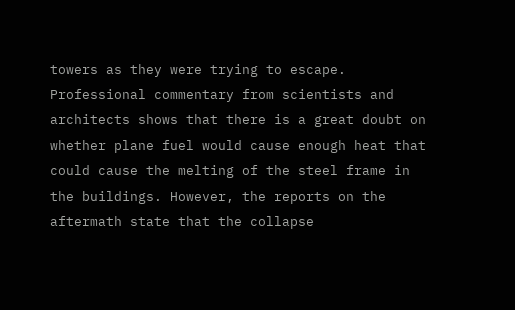towers as they were trying to escape. Professional commentary from scientists and architects shows that there is a great doubt on whether plane fuel would cause enough heat that could cause the melting of the steel frame in the buildings. However, the reports on the aftermath state that the collapse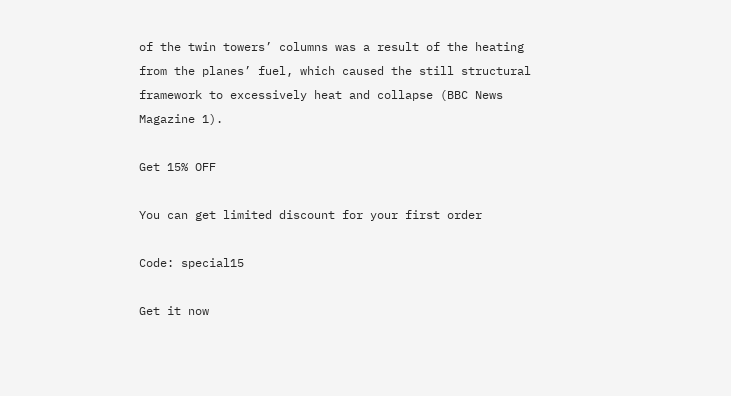of the twin towers’ columns was a result of the heating from the planes’ fuel, which caused the still structural framework to excessively heat and collapse (BBC News Magazine 1).

Get 15% OFF

You can get limited discount for your first order

Code: special15

Get it now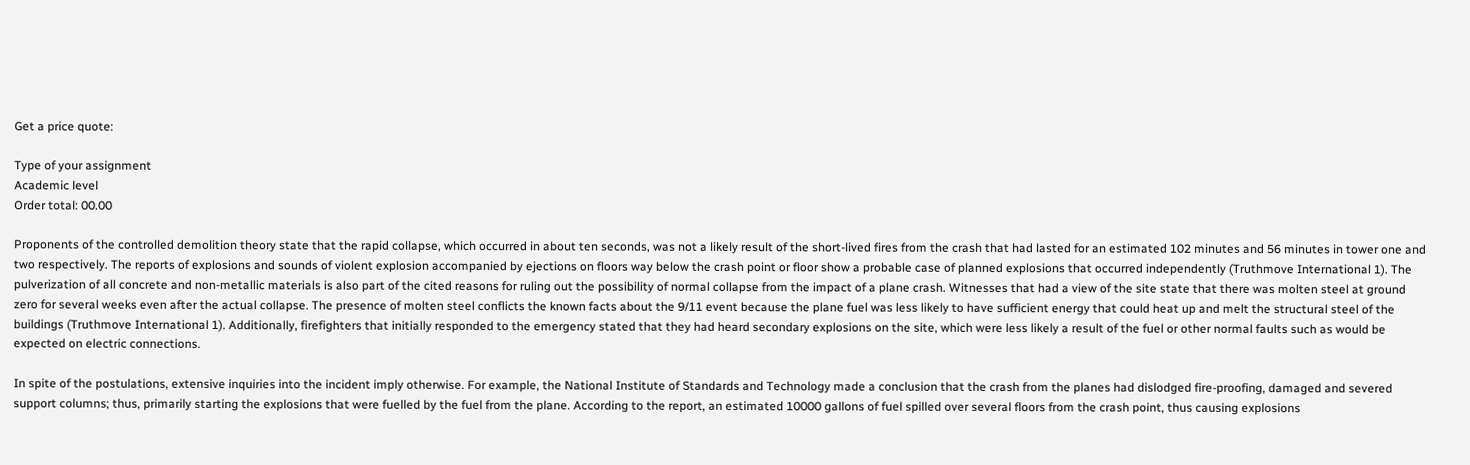Get a price quote:

Type of your assignment
Academic level
Order total: 00.00

Proponents of the controlled demolition theory state that the rapid collapse, which occurred in about ten seconds, was not a likely result of the short-lived fires from the crash that had lasted for an estimated 102 minutes and 56 minutes in tower one and two respectively. The reports of explosions and sounds of violent explosion accompanied by ejections on floors way below the crash point or floor show a probable case of planned explosions that occurred independently (Truthmove International 1). The pulverization of all concrete and non-metallic materials is also part of the cited reasons for ruling out the possibility of normal collapse from the impact of a plane crash. Witnesses that had a view of the site state that there was molten steel at ground zero for several weeks even after the actual collapse. The presence of molten steel conflicts the known facts about the 9/11 event because the plane fuel was less likely to have sufficient energy that could heat up and melt the structural steel of the buildings (Truthmove International 1). Additionally, firefighters that initially responded to the emergency stated that they had heard secondary explosions on the site, which were less likely a result of the fuel or other normal faults such as would be expected on electric connections.

In spite of the postulations, extensive inquiries into the incident imply otherwise. For example, the National Institute of Standards and Technology made a conclusion that the crash from the planes had dislodged fire-proofing, damaged and severed support columns; thus, primarily starting the explosions that were fuelled by the fuel from the plane. According to the report, an estimated 10000 gallons of fuel spilled over several floors from the crash point, thus causing explosions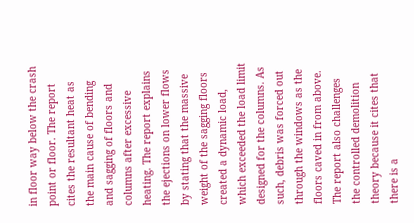in floor way below the crash point or floor. The report cites the resultant heat as the main cause of bending and sagging of floors and columns after excessive heating. The report explains the ejections on lower flows by stating that the massive weight of the sagging floors created a dynamic load, which exceeded the load limit designed for the columns. As such, debris was forced out through the windows as the floors caved in from above. The report also challenges the controlled demolition theory because it cites that there is a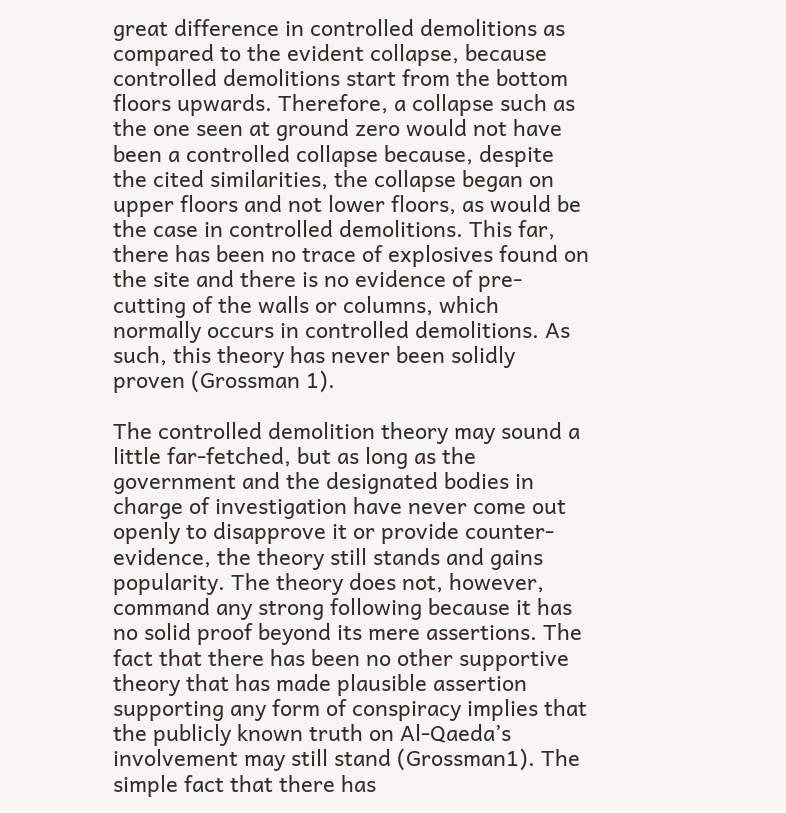great difference in controlled demolitions as compared to the evident collapse, because controlled demolitions start from the bottom floors upwards. Therefore, a collapse such as the one seen at ground zero would not have been a controlled collapse because, despite the cited similarities, the collapse began on upper floors and not lower floors, as would be the case in controlled demolitions. This far, there has been no trace of explosives found on the site and there is no evidence of pre-cutting of the walls or columns, which normally occurs in controlled demolitions. As such, this theory has never been solidly proven (Grossman 1).

The controlled demolition theory may sound a little far-fetched, but as long as the government and the designated bodies in charge of investigation have never come out openly to disapprove it or provide counter-evidence, the theory still stands and gains popularity. The theory does not, however, command any strong following because it has no solid proof beyond its mere assertions. The fact that there has been no other supportive theory that has made plausible assertion supporting any form of conspiracy implies that the publicly known truth on Al-Qaeda’s involvement may still stand (Grossman1). The simple fact that there has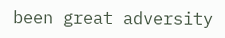been great adversity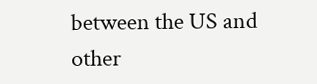between the US and other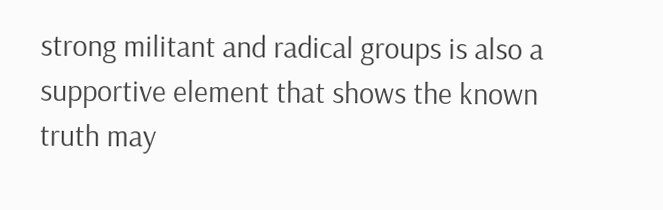strong militant and radical groups is also a supportive element that shows the known truth may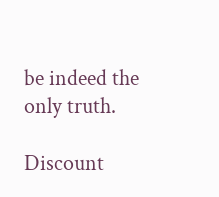be indeed the only truth.

Discount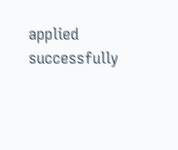applied successfully